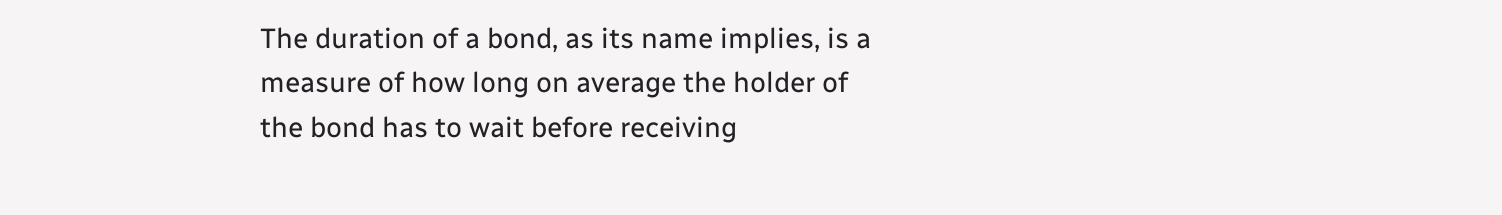The duration of a bond, as its name implies, is a measure of how long on average the holder of the bond has to wait before receiving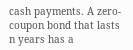cash payments. A zero-coupon bond that lasts n years has a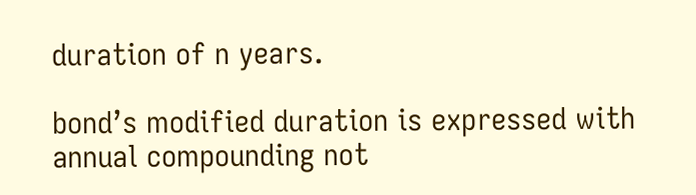duration of n years.

bond’s modified duration is expressed with annual compounding not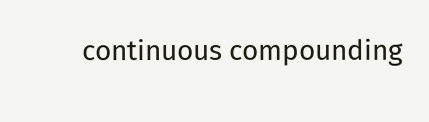continuous compounding